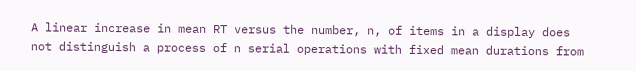A linear increase in mean RT versus the number, n, of items in a display does not distinguish a process of n serial operations with fixed mean durations from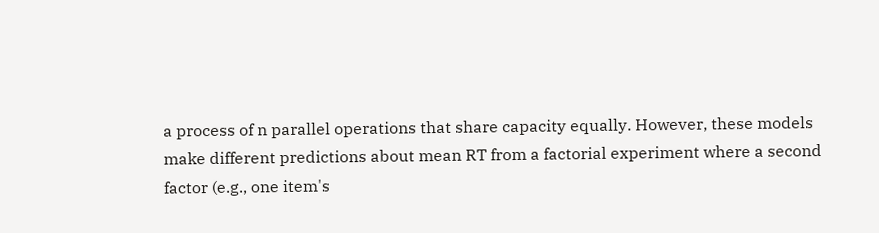a process of n parallel operations that share capacity equally. However, these models make different predictions about mean RT from a factorial experiment where a second factor (e.g., one item's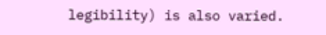legibility) is also varied.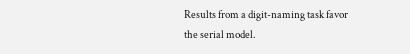Results from a digit-naming task favor the serial model.